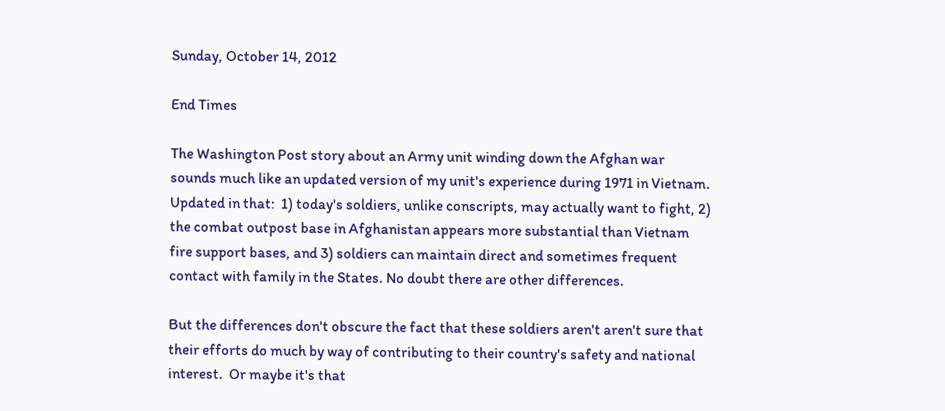Sunday, October 14, 2012

End Times

The Washington Post story about an Army unit winding down the Afghan war sounds much like an updated version of my unit's experience during 1971 in Vietnam.  Updated in that:  1) today's soldiers, unlike conscripts, may actually want to fight, 2) the combat outpost base in Afghanistan appears more substantial than Vietnam fire support bases, and 3) soldiers can maintain direct and sometimes frequent contact with family in the States. No doubt there are other differences.

But the differences don't obscure the fact that these soldiers aren't aren't sure that their efforts do much by way of contributing to their country's safety and national interest.  Or maybe it's that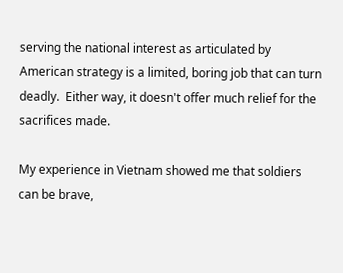serving the national interest as articulated by American strategy is a limited, boring job that can turn deadly.  Either way, it doesn't offer much relief for the sacrifices made.

My experience in Vietnam showed me that soldiers can be brave,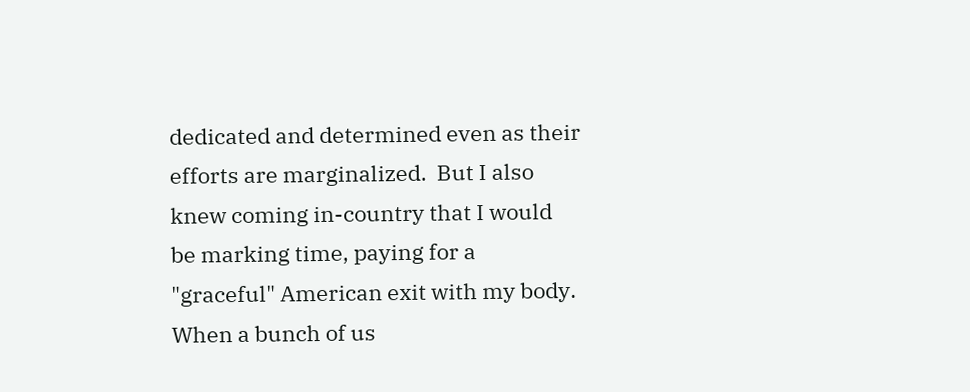dedicated and determined even as their efforts are marginalized.  But I also knew coming in-country that I would be marking time, paying for a "graceful" American exit with my body.  When a bunch of us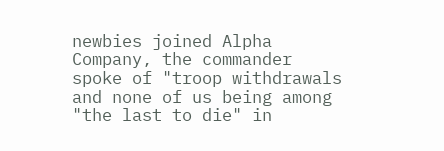newbies joined Alpha Company, the commander spoke of "troop withdrawals and none of us being among "the last to die" in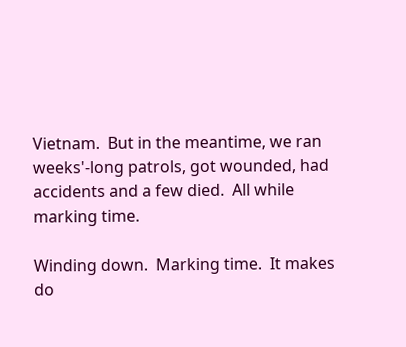Vietnam.  But in the meantime, we ran weeks'-long patrols, got wounded, had accidents and a few died.  All while marking time.

Winding down.  Marking time.  It makes do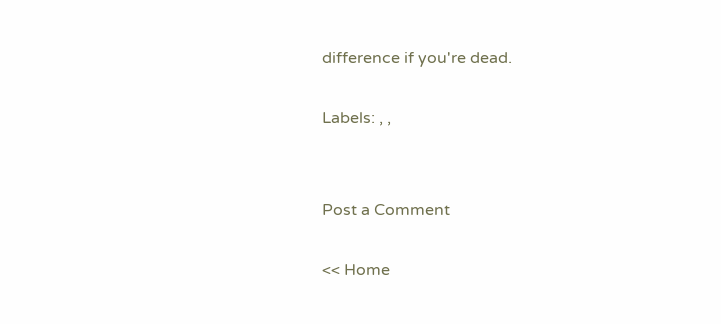difference if you're dead.

Labels: , ,


Post a Comment

<< Home